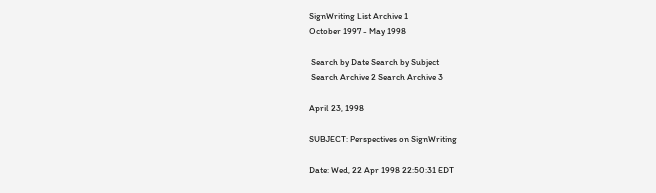SignWriting List Archive 1
October 1997 - May 1998

 Search by Date Search by Subject
 Search Archive 2 Search Archive 3

April 23, 1998

SUBJECT: Perspectives on SignWriting

Date: Wed, 22 Apr 1998 22:50:31 EDT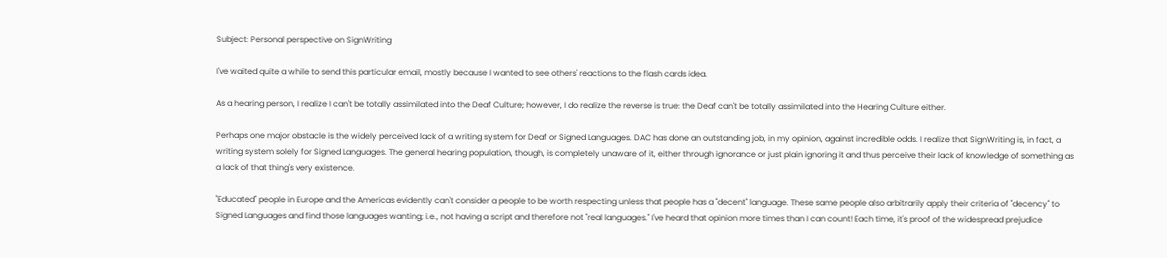Subject: Personal perspective on SignWriting

I've waited quite a while to send this particular email, mostly because I wanted to see others' reactions to the flash cards idea.

As a hearing person, I realize I can't be totally assimilated into the Deaf Culture; however, I do realize the reverse is true: the Deaf can't be totally assimilated into the Hearing Culture either.

Perhaps one major obstacle is the widely perceived lack of a writing system for Deaf or Signed Languages. DAC has done an outstanding job, in my opinion, against incredible odds. I realize that SignWriting is, in fact, a writing system solely for Signed Languages. The general hearing population, though, is completely unaware of it, either through ignorance or just plain ignoring it and thus perceive their lack of knowledge of something as a lack of that thing's very existence.

"Educated" people in Europe and the Americas evidently can't consider a people to be worth respecting unless that people has a "decent" language. These same people also arbitrarily apply their criteria of "decency" to Signed Languages and find those languages wanting; i.e., not having a script and therefore not "real languages." I've heard that opinion more times than I can count! Each time, it's proof of the widespread prejudice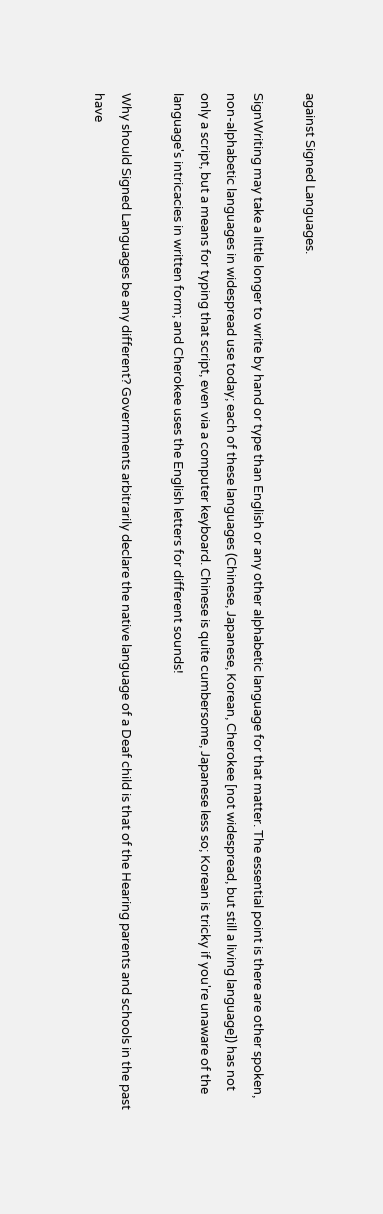against Signed Languages.

SignWriting may take a little longer to write by hand or type than English or any other alphabetic language for that matter. The essential point is there are other spoken, non-alphabetic languages in widespread use today; each of these languages (Chinese, Japanese, Korean, Cherokee [not widespread, but still a living language]) has not only a script, but a means for typing that script, even via a computer keyboard. Chinese is quite cumbersome, Japanese less so; Korean is tricky if you're unaware of the language's intricacies in written form; and Cherokee uses the English letters for different sounds!

Why should Signed Languages be any different? Governments arbitrarily declare the native language of a Deaf child is that of the Hearing parents and schools in the past have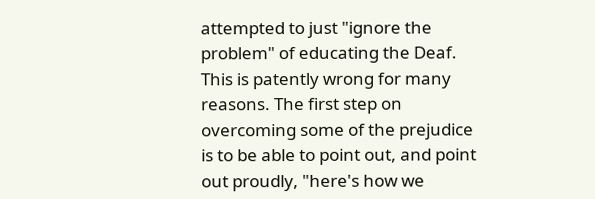attempted to just "ignore the problem" of educating the Deaf. This is patently wrong for many reasons. The first step on overcoming some of the prejudice is to be able to point out, and point out proudly, "here's how we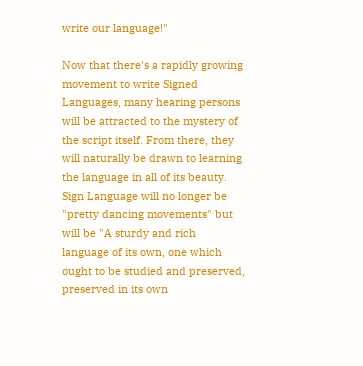write our language!"

Now that there's a rapidly growing movement to write Signed Languages, many hearing persons will be attracted to the mystery of the script itself. From there, they will naturally be drawn to learning the language in all of its beauty. Sign Language will no longer be "pretty dancing movements" but will be "A sturdy and rich language of its own, one which ought to be studied and preserved, preserved in its own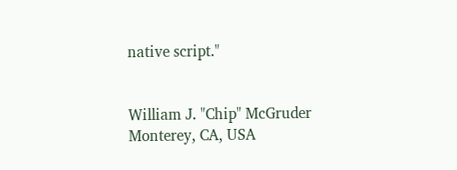native script."


William J. "Chip" McGruder
Monterey, CA, USA